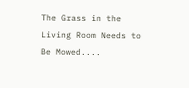The Grass in the Living Room Needs to Be Mowed....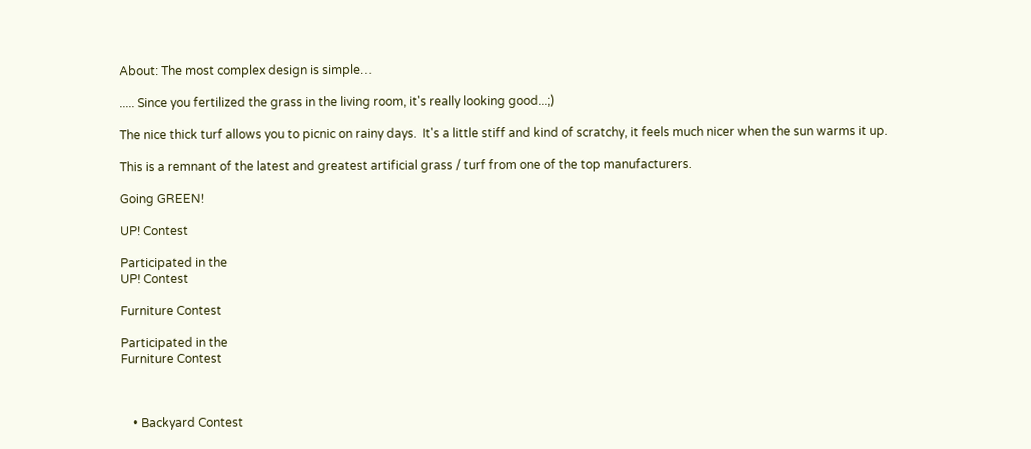About: The most complex design is simple…

..... Since you fertilized the grass in the living room, it's really looking good...;)

The nice thick turf allows you to picnic on rainy days.  It's a little stiff and kind of scratchy, it feels much nicer when the sun warms it up.

This is a remnant of the latest and greatest artificial grass / turf from one of the top manufacturers.

Going GREEN!

UP! Contest

Participated in the
UP! Contest

Furniture Contest

Participated in the
Furniture Contest



    • Backyard Contest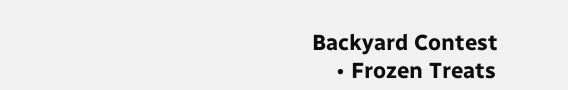Backyard Contest
    • Frozen Treats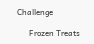Challenge

      Frozen Treats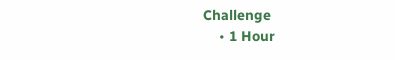Challenge
    • 1 Hour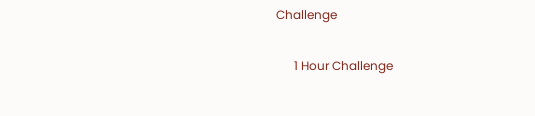Challenge

      1 Hour Challenge